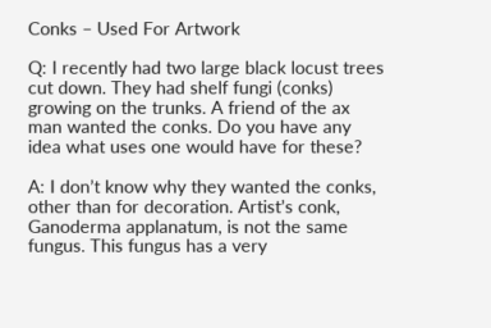Conks – Used For Artwork

Q: I recently had two large black locust trees cut down. They had shelf fungi (conks) growing on the trunks. A friend of the ax man wanted the conks. Do you have any idea what uses one would have for these?

A: I don’t know why they wanted the conks, other than for decoration. Artist’s conk, Ganoderma applanatum, is not the same fungus. This fungus has a very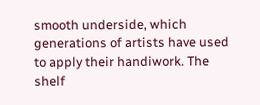smooth underside, which generations of artists have used to apply their handiwork. The shelf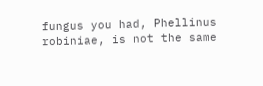fungus you had, Phellinus robiniae, is not the same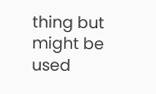thing but might be used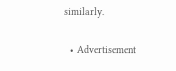similarly.

  • Advertisement